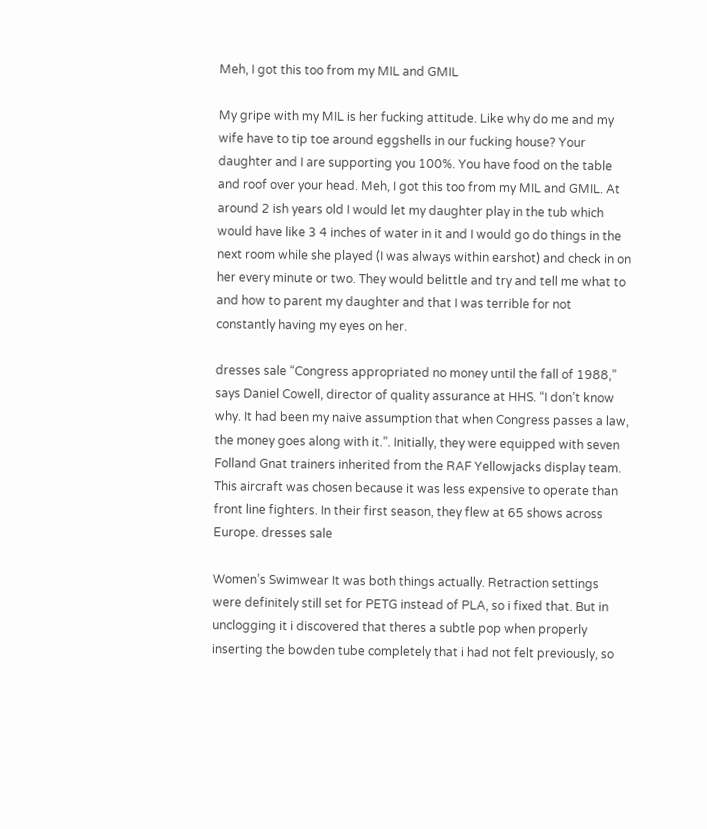Meh, I got this too from my MIL and GMIL

My gripe with my MIL is her fucking attitude. Like why do me and my wife have to tip toe around eggshells in our fucking house? Your daughter and I are supporting you 100%. You have food on the table and roof over your head. Meh, I got this too from my MIL and GMIL. At around 2 ish years old I would let my daughter play in the tub which would have like 3 4 inches of water in it and I would go do things in the next room while she played (I was always within earshot) and check in on her every minute or two. They would belittle and try and tell me what to and how to parent my daughter and that I was terrible for not constantly having my eyes on her.

dresses sale “Congress appropriated no money until the fall of 1988,” says Daniel Cowell, director of quality assurance at HHS. “I don’t know why. It had been my naive assumption that when Congress passes a law, the money goes along with it.”. Initially, they were equipped with seven Folland Gnat trainers inherited from the RAF Yellowjacks display team. This aircraft was chosen because it was less expensive to operate than front line fighters. In their first season, they flew at 65 shows across Europe. dresses sale

Women’s Swimwear It was both things actually. Retraction settings were definitely still set for PETG instead of PLA, so i fixed that. But in unclogging it i discovered that theres a subtle pop when properly inserting the bowden tube completely that i had not felt previously, so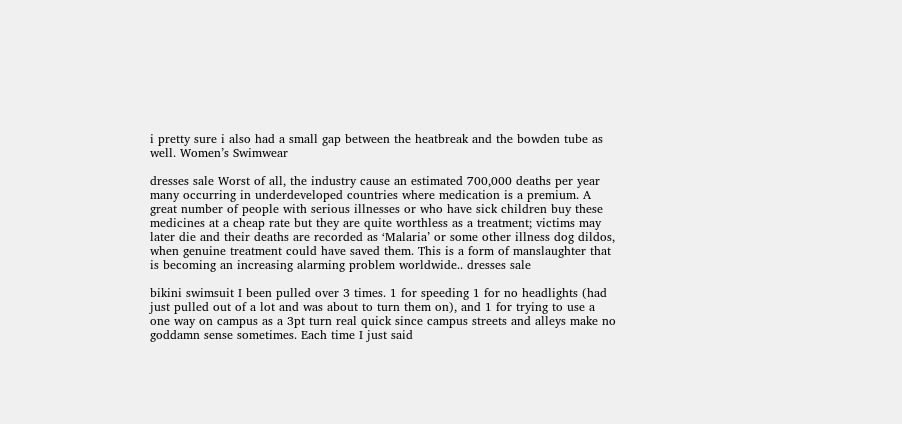i pretty sure i also had a small gap between the heatbreak and the bowden tube as well. Women’s Swimwear

dresses sale Worst of all, the industry cause an estimated 700,000 deaths per year many occurring in underdeveloped countries where medication is a premium. A great number of people with serious illnesses or who have sick children buy these medicines at a cheap rate but they are quite worthless as a treatment; victims may later die and their deaths are recorded as ‘Malaria’ or some other illness dog dildos, when genuine treatment could have saved them. This is a form of manslaughter that is becoming an increasing alarming problem worldwide.. dresses sale

bikini swimsuit I been pulled over 3 times. 1 for speeding 1 for no headlights (had just pulled out of a lot and was about to turn them on), and 1 for trying to use a one way on campus as a 3pt turn real quick since campus streets and alleys make no goddamn sense sometimes. Each time I just said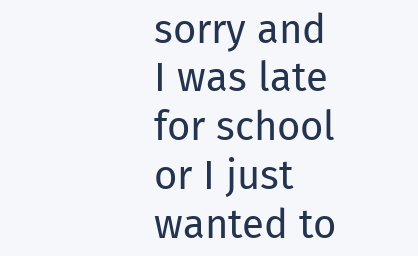sorry and I was late for school or I just wanted to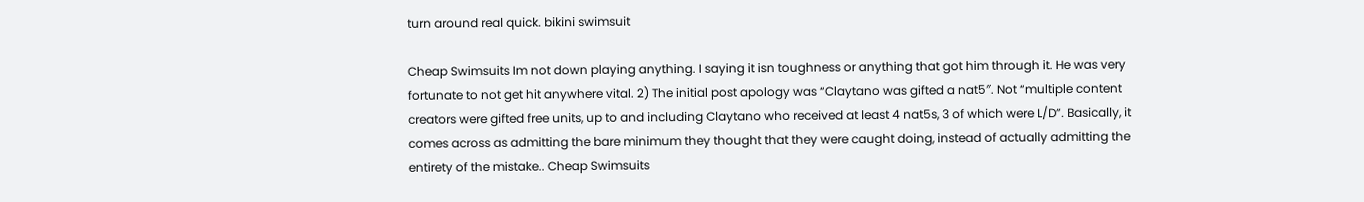turn around real quick. bikini swimsuit

Cheap Swimsuits Im not down playing anything. I saying it isn toughness or anything that got him through it. He was very fortunate to not get hit anywhere vital. 2) The initial post apology was “Claytano was gifted a nat5″. Not “multiple content creators were gifted free units, up to and including Claytano who received at least 4 nat5s, 3 of which were L/D”. Basically, it comes across as admitting the bare minimum they thought that they were caught doing, instead of actually admitting the entirety of the mistake.. Cheap Swimsuits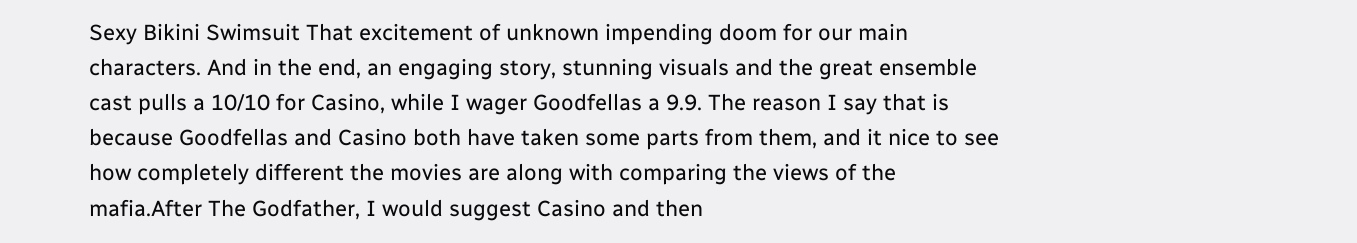Sexy Bikini Swimsuit That excitement of unknown impending doom for our main characters. And in the end, an engaging story, stunning visuals and the great ensemble cast pulls a 10/10 for Casino, while I wager Goodfellas a 9.9. The reason I say that is because Goodfellas and Casino both have taken some parts from them, and it nice to see how completely different the movies are along with comparing the views of the mafia.After The Godfather, I would suggest Casino and then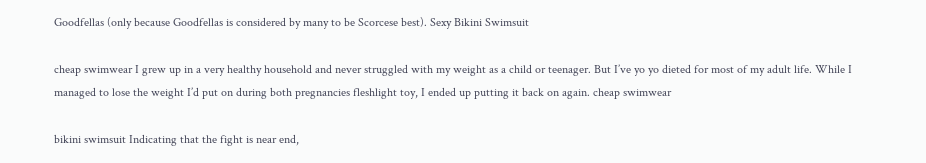Goodfellas (only because Goodfellas is considered by many to be Scorcese best). Sexy Bikini Swimsuit

cheap swimwear I grew up in a very healthy household and never struggled with my weight as a child or teenager. But I’ve yo yo dieted for most of my adult life. While I managed to lose the weight I’d put on during both pregnancies fleshlight toy, I ended up putting it back on again. cheap swimwear

bikini swimsuit Indicating that the fight is near end,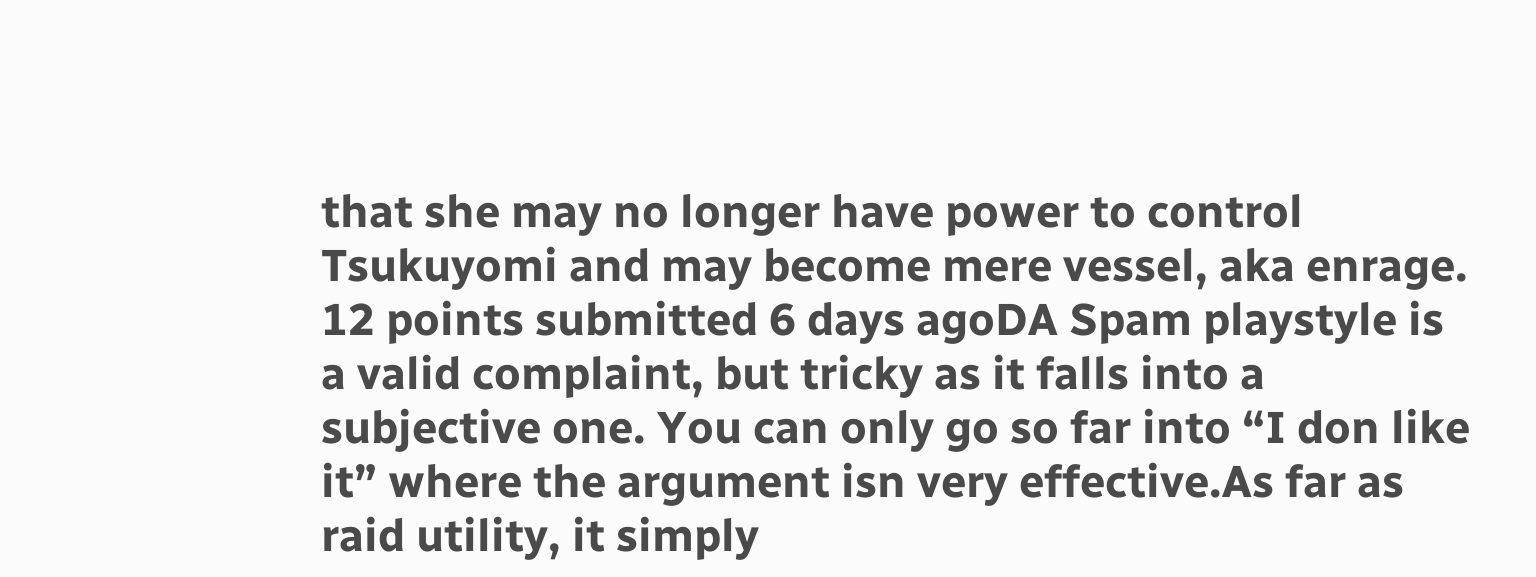that she may no longer have power to control Tsukuyomi and may become mere vessel, aka enrage. 12 points submitted 6 days agoDA Spam playstyle is a valid complaint, but tricky as it falls into a subjective one. You can only go so far into “I don like it” where the argument isn very effective.As far as raid utility, it simply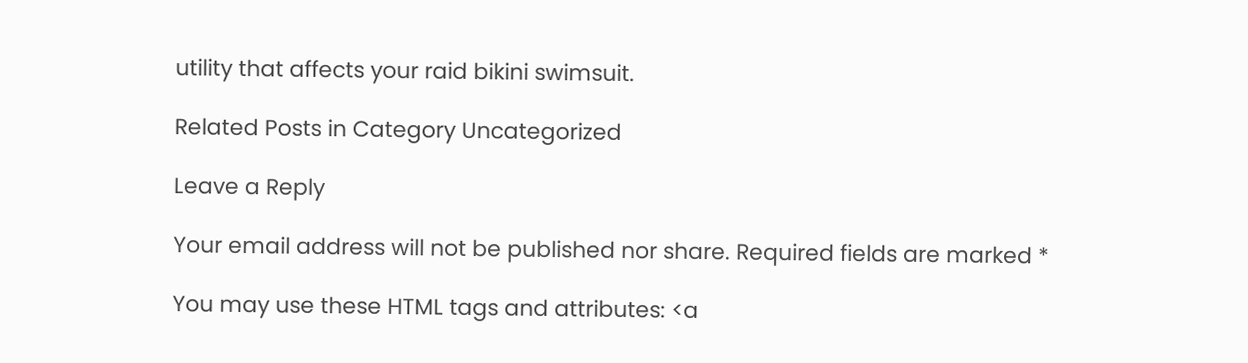utility that affects your raid bikini swimsuit.

Related Posts in Category Uncategorized

Leave a Reply

Your email address will not be published nor share. Required fields are marked *

You may use these HTML tags and attributes: <a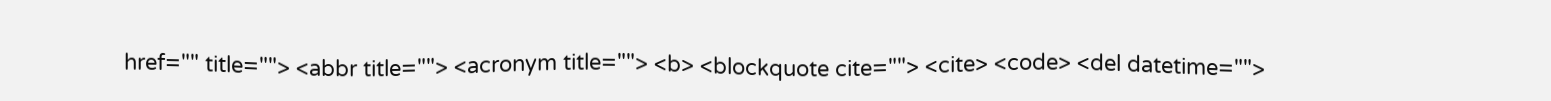href="" title=""> <abbr title=""> <acronym title=""> <b> <blockquote cite=""> <cite> <code> <del datetime="">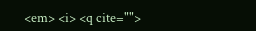<em> <i> <q cite="">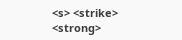<s> <strike> <strong>